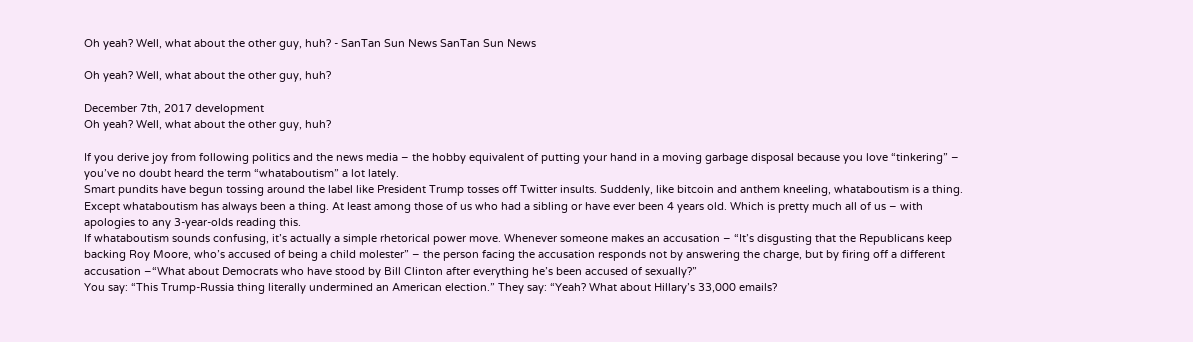Oh yeah? Well, what about the other guy, huh? - SanTan Sun News SanTan Sun News

Oh yeah? Well, what about the other guy, huh?

December 7th, 2017 development
Oh yeah? Well, what about the other guy, huh?

If you derive joy from following politics and the news media – the hobby equivalent of putting your hand in a moving garbage disposal because you love “tinkering” – you’ve no doubt heard the term “whataboutism” a lot lately.
Smart pundits have begun tossing around the label like President Trump tosses off Twitter insults. Suddenly, like bitcoin and anthem kneeling, whataboutism is a thing. Except whataboutism has always been a thing. At least among those of us who had a sibling or have ever been 4 years old. Which is pretty much all of us – with apologies to any 3-year-olds reading this.
If whataboutism sounds confusing, it’s actually a simple rhetorical power move. Whenever someone makes an accusation – “It’s disgusting that the Republicans keep backing Roy Moore, who’s accused of being a child molester” – the person facing the accusation responds not by answering the charge, but by firing off a different accusation –“What about Democrats who have stood by Bill Clinton after everything he’s been accused of sexually?”
You say: “This Trump-Russia thing literally undermined an American election.” They say: “Yeah? What about Hillary’s 33,000 emails?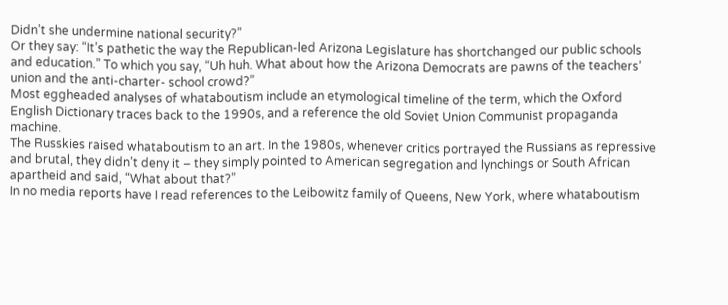Didn’t she undermine national security?”
Or they say: “It’s pathetic the way the Republican-led Arizona Legislature has shortchanged our public schools and education.” To which you say, “Uh huh. What about how the Arizona Democrats are pawns of the teachers’ union and the anti-charter- school crowd?”
Most eggheaded analyses of whataboutism include an etymological timeline of the term, which the Oxford English Dictionary traces back to the 1990s, and a reference the old Soviet Union Communist propaganda machine.
The Russkies raised whataboutism to an art. In the 1980s, whenever critics portrayed the Russians as repressive and brutal, they didn’t deny it – they simply pointed to American segregation and lynchings or South African apartheid and said, “What about that?”
In no media reports have I read references to the Leibowitz family of Queens, New York, where whataboutism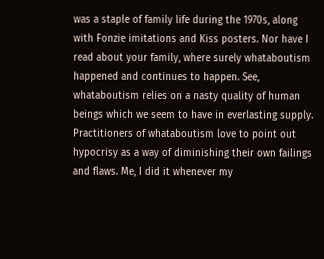was a staple of family life during the 1970s, along with Fonzie imitations and Kiss posters. Nor have I read about your family, where surely whataboutism happened and continues to happen. See, whataboutism relies on a nasty quality of human beings which we seem to have in everlasting supply.
Practitioners of whataboutism love to point out hypocrisy as a way of diminishing their own failings and flaws. Me, I did it whenever my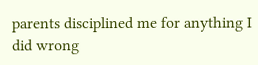parents disciplined me for anything I did wrong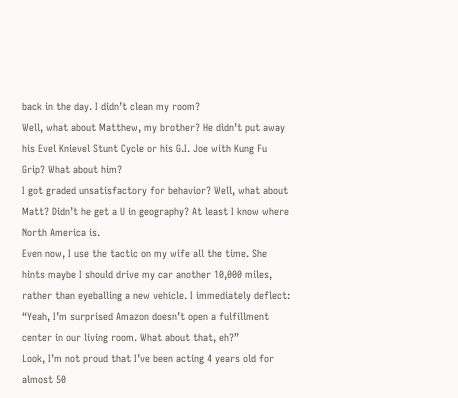back in the day. I didn’t clean my room?
Well, what about Matthew, my brother? He didn’t put away his Evel Knievel Stunt Cycle or his G.I. Joe with Kung Fu Grip? What about him?
I got graded unsatisfactory for behavior? Well, what about Matt? Didn’t he get a U in geography? At least I know where North America is.
Even now, I use the tactic on my wife all the time. She hints maybe I should drive my car another 10,000 miles, rather than eyeballing a new vehicle. I immediately deflect: “Yeah, I’m surprised Amazon doesn’t open a fulfillment center in our living room. What about that, eh?”
Look, I’m not proud that I’ve been acting 4 years old for almost 50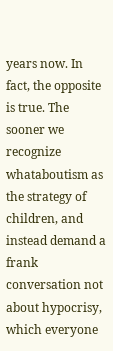years now. In fact, the opposite is true. The sooner we recognize whataboutism as the strategy of children, and instead demand a frank conversation not about hypocrisy, which everyone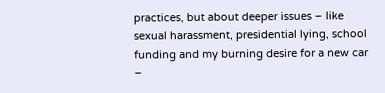practices, but about deeper issues – like sexual harassment, presidential lying, school funding and my burning desire for a new car –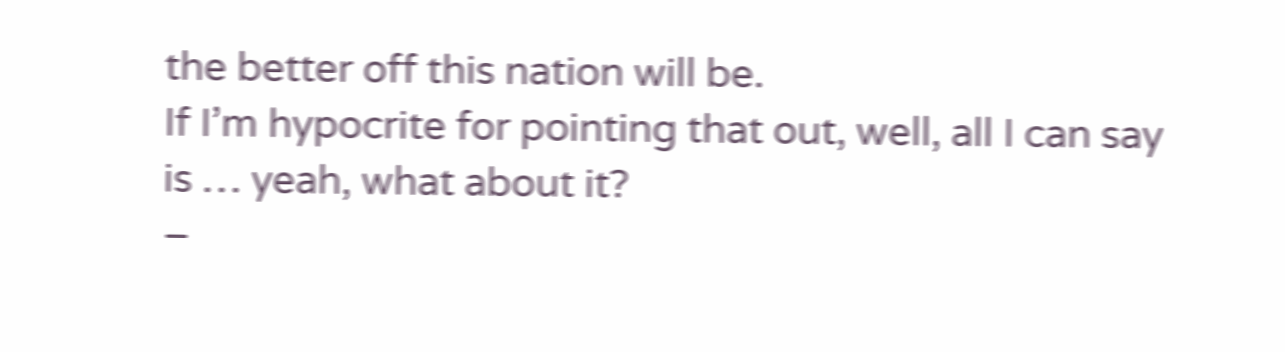the better off this nation will be.
If I’m hypocrite for pointing that out, well, all I can say is … yeah, what about it?
–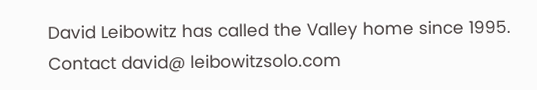David Leibowitz has called the Valley home since 1995. Contact david@ leibowitzsolo.com